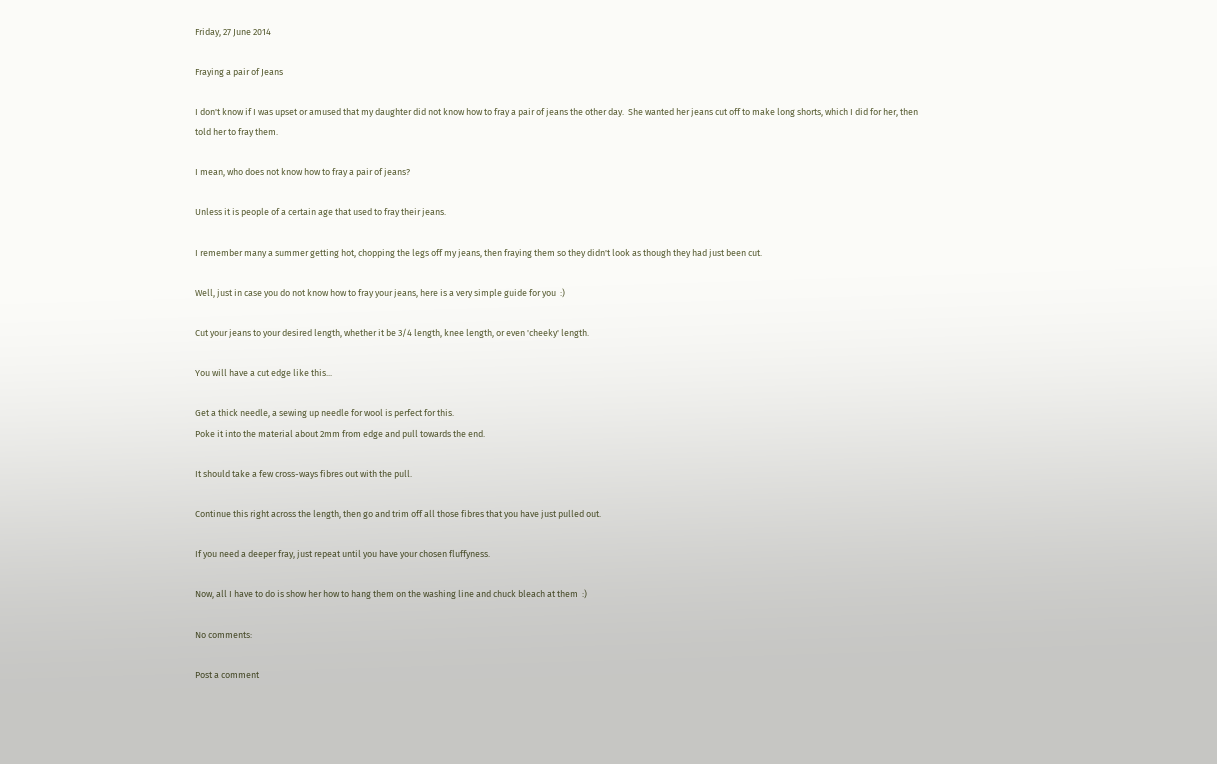Friday, 27 June 2014

Fraying a pair of Jeans

I don't know if I was upset or amused that my daughter did not know how to fray a pair of jeans the other day.  She wanted her jeans cut off to make long shorts, which I did for her, then told her to fray them.

I mean, who does not know how to fray a pair of jeans?

Unless it is people of a certain age that used to fray their jeans.

I remember many a summer getting hot, chopping the legs off my jeans, then fraying them so they didn't look as though they had just been cut.

Well, just in case you do not know how to fray your jeans, here is a very simple guide for you  :)

Cut your jeans to your desired length, whether it be 3/4 length, knee length, or even 'cheeky' length.

You will have a cut edge like this...

Get a thick needle, a sewing up needle for wool is perfect for this.
Poke it into the material about 2mm from edge and pull towards the end.

It should take a few cross-ways fibres out with the pull.

Continue this right across the length, then go and trim off all those fibres that you have just pulled out.

If you need a deeper fray, just repeat until you have your chosen fluffyness.

Now, all I have to do is show her how to hang them on the washing line and chuck bleach at them  :)

No comments:

Post a comment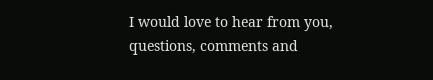I would love to hear from you, questions, comments and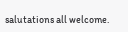salutations all welcome.